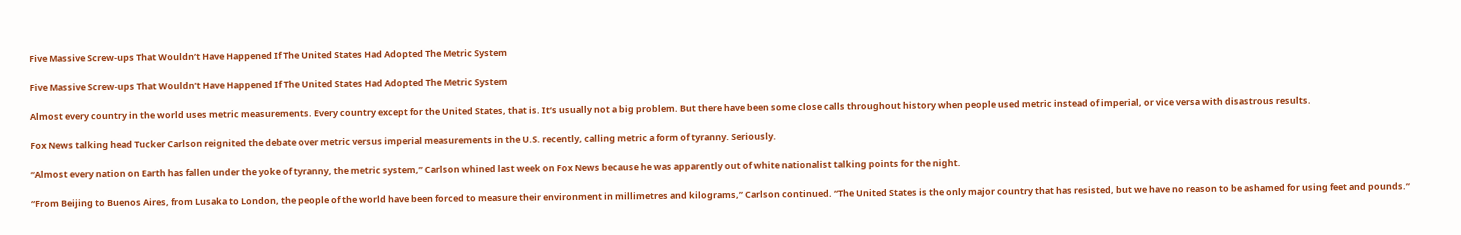Five Massive Screw-ups That Wouldn’t Have Happened If The United States Had Adopted The Metric System

Five Massive Screw-ups That Wouldn’t Have Happened If The United States Had Adopted The Metric System

Almost every country in the world uses metric measurements. Every country except for the United States, that is. It’s usually not a big problem. But there have been some close calls throughout history when people used metric instead of imperial, or vice versa with disastrous results.

Fox News talking head Tucker Carlson reignited the debate over metric versus imperial measurements in the U.S. recently, calling metric a form of tyranny. Seriously.

“Almost every nation on Earth has fallen under the yoke of tyranny, the metric system,” Carlson whined last week on Fox News because he was apparently out of white nationalist talking points for the night.

“From Beijing to Buenos Aires, from Lusaka to London, the people of the world have been forced to measure their environment in millimetres and kilograms,” Carlson continued. “The United States is the only major country that has resisted, but we have no reason to be ashamed for using feet and pounds.”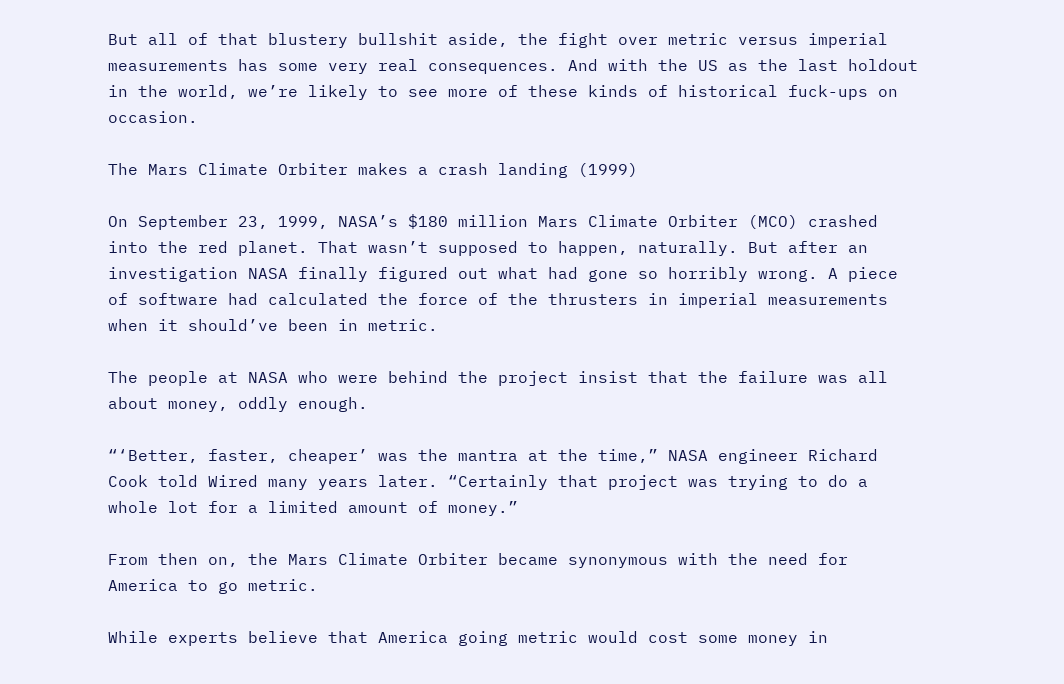But all of that blustery bullshit aside, the fight over metric versus imperial measurements has some very real consequences. And with the US as the last holdout in the world, we’re likely to see more of these kinds of historical fuck-ups on occasion.

The Mars Climate Orbiter makes a crash landing (1999)

On September 23, 1999, NASA’s $180 million Mars Climate Orbiter (MCO) crashed into the red planet. That wasn’t supposed to happen, naturally. But after an investigation NASA finally figured out what had gone so horribly wrong. A piece of software had calculated the force of the thrusters in imperial measurements when it should’ve been in metric.

The people at NASA who were behind the project insist that the failure was all about money, oddly enough.

“‘Better, faster, cheaper’ was the mantra at the time,” NASA engineer Richard Cook told Wired many years later. “Certainly that project was trying to do a whole lot for a limited amount of money.”

From then on, the Mars Climate Orbiter became synonymous with the need for America to go metric.

While experts believe that America going metric would cost some money in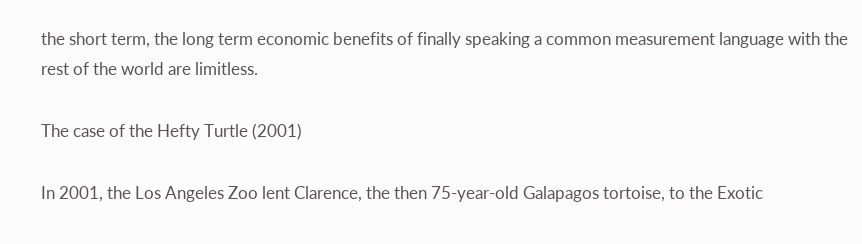the short term, the long term economic benefits of finally speaking a common measurement language with the rest of the world are limitless.

The case of the Hefty Turtle (2001)

In 2001, the Los Angeles Zoo lent Clarence, the then 75-year-old Galapagos tortoise, to the Exotic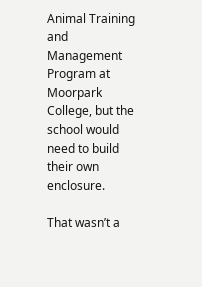Animal Training and Management Program at Moorpark College, but the school would need to build their own enclosure.

That wasn’t a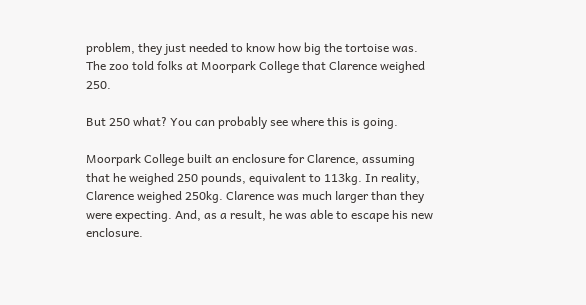problem, they just needed to know how big the tortoise was. The zoo told folks at Moorpark College that Clarence weighed 250.

But 250 what? You can probably see where this is going.

Moorpark College built an enclosure for Clarence, assuming that he weighed 250 pounds, equivalent to 113kg. In reality, Clarence weighed 250kg. Clarence was much larger than they were expecting. And, as a result, he was able to escape his new enclosure.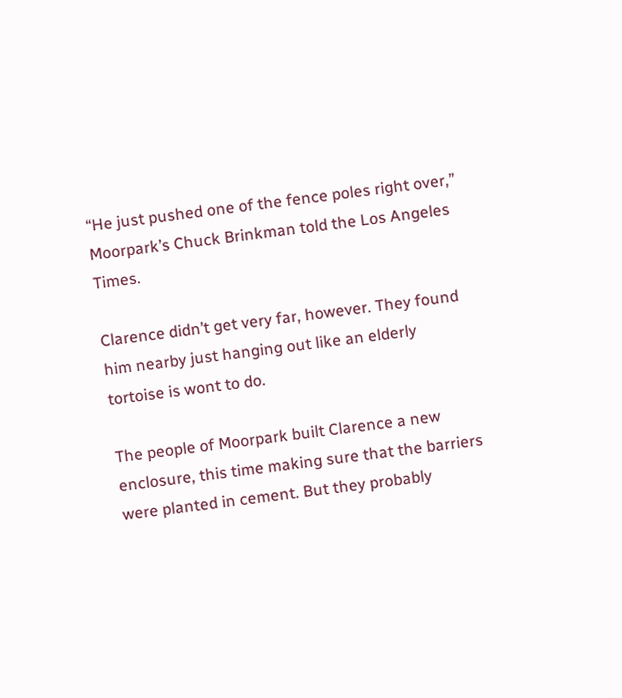“He just pushed one of the fence poles right over,” Moorpark’s Chuck Brinkman told the Los Angeles Times.

Clarence didn’t get very far, however. They found him nearby just hanging out like an elderly tortoise is wont to do.

The people of Moorpark built Clarence a new enclosure, this time making sure that the barriers were planted in cement. But they probably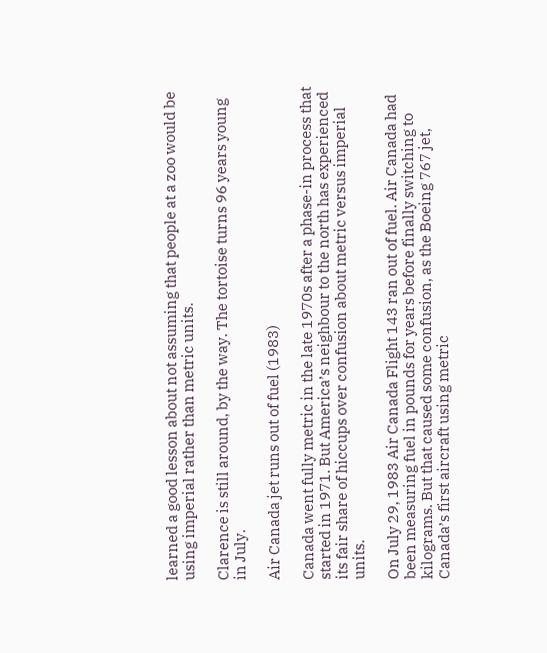learned a good lesson about not assuming that people at a zoo would be using imperial rather than metric units.

Clarence is still around, by the way. The tortoise turns 96 years young in July.

Air Canada jet runs out of fuel (1983)

Canada went fully metric in the late 1970s after a phase-in process that started in 1971. But America’s neighbour to the north has experienced its fair share of hiccups over confusion about metric versus imperial units.

On July 29, 1983 Air Canada Flight 143 ran out of fuel. Air Canada had been measuring fuel in pounds for years before finally switching to kilograms. But that caused some confusion, as the Boeing 767 jet, Canada’s first aircraft using metric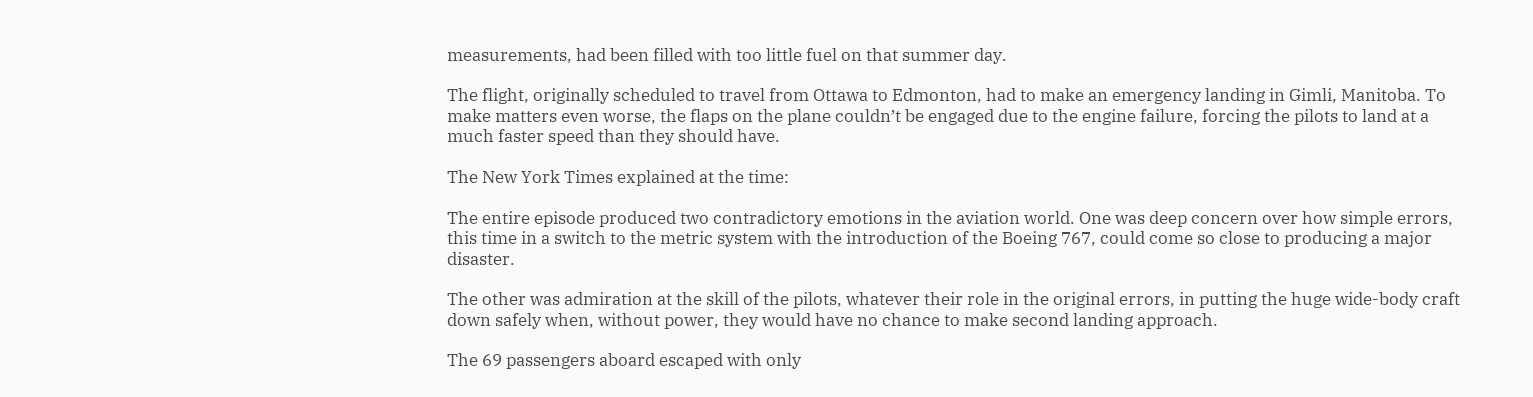measurements, had been filled with too little fuel on that summer day.

The flight, originally scheduled to travel from Ottawa to Edmonton, had to make an emergency landing in Gimli, Manitoba. To make matters even worse, the flaps on the plane couldn’t be engaged due to the engine failure, forcing the pilots to land at a much faster speed than they should have.

The New York Times explained at the time:

The entire episode produced two contradictory emotions in the aviation world. One was deep concern over how simple errors, this time in a switch to the metric system with the introduction of the Boeing 767, could come so close to producing a major disaster.

The other was admiration at the skill of the pilots, whatever their role in the original errors, in putting the huge wide-body craft down safely when, without power, they would have no chance to make second landing approach.

The 69 passengers aboard escaped with only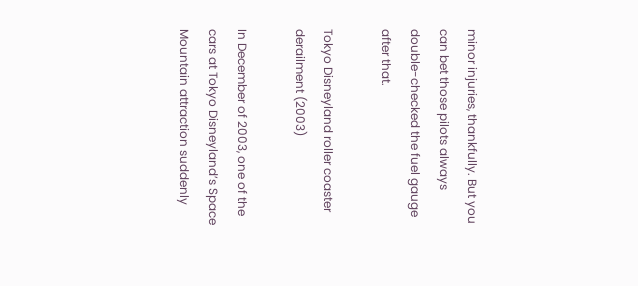minor injuries, thankfully. But you can bet those pilots always double-checked the fuel gauge after that.

Tokyo Disneyland roller coaster derailment (2003)

In December of 2003, one of the cars at Tokyo Disneyland’s Space Mountain attraction suddenly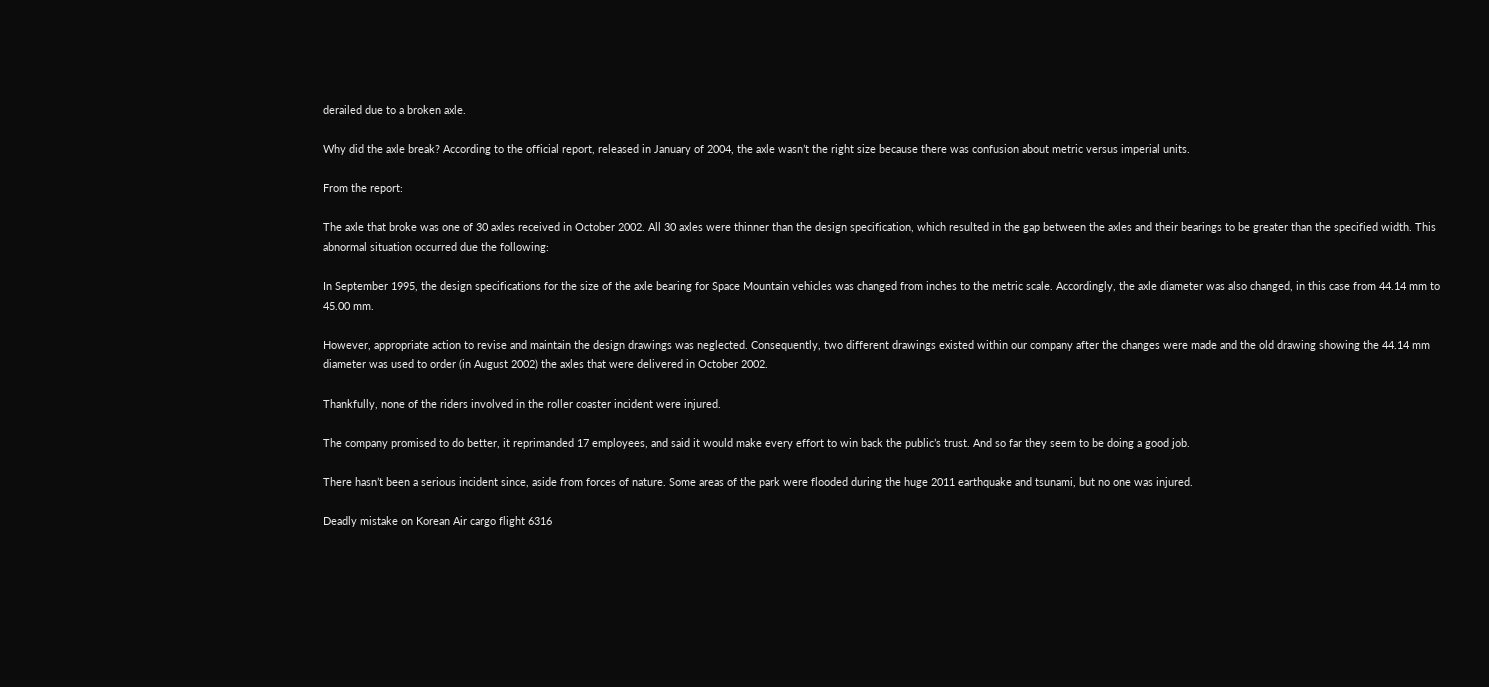derailed due to a broken axle.

Why did the axle break? According to the official report, released in January of 2004, the axle wasn’t the right size because there was confusion about metric versus imperial units.

From the report:

The axle that broke was one of 30 axles received in October 2002. All 30 axles were thinner than the design specification, which resulted in the gap between the axles and their bearings to be greater than the specified width. This abnormal situation occurred due the following:

In September 1995, the design specifications for the size of the axle bearing for Space Mountain vehicles was changed from inches to the metric scale. Accordingly, the axle diameter was also changed, in this case from 44.14 mm to 45.00 mm.

However, appropriate action to revise and maintain the design drawings was neglected. Consequently, two different drawings existed within our company after the changes were made and the old drawing showing the 44.14 mm diameter was used to order (in August 2002) the axles that were delivered in October 2002.

Thankfully, none of the riders involved in the roller coaster incident were injured.

The company promised to do better, it reprimanded 17 employees, and said it would make every effort to win back the public’s trust. And so far they seem to be doing a good job.

There hasn’t been a serious incident since, aside from forces of nature. Some areas of the park were flooded during the huge 2011 earthquake and tsunami, but no one was injured.

Deadly mistake on Korean Air cargo flight 6316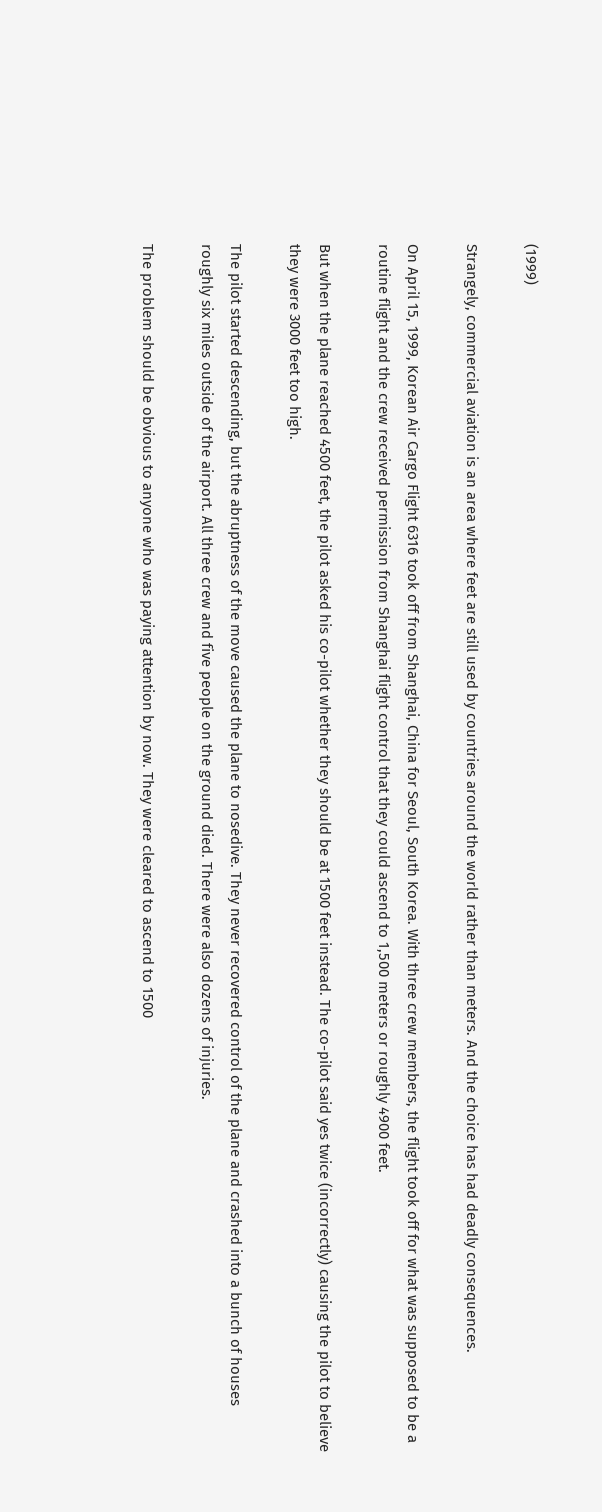(1999)

Strangely, commercial aviation is an area where feet are still used by countries around the world rather than meters. And the choice has had deadly consequences.

On April 15, 1999, Korean Air Cargo Flight 6316 took off from Shanghai, China for Seoul, South Korea. With three crew members, the flight took off for what was supposed to be a routine flight and the crew received permission from Shanghai flight control that they could ascend to 1,500 meters or roughly 4900 feet.

But when the plane reached 4500 feet, the pilot asked his co-pilot whether they should be at 1500 feet instead. The co-pilot said yes twice (incorrectly) causing the pilot to believe they were 3000 feet too high.

The pilot started descending, but the abruptness of the move caused the plane to nosedive. They never recovered control of the plane and crashed into a bunch of houses roughly six miles outside of the airport. All three crew and five people on the ground died. There were also dozens of injuries.

The problem should be obvious to anyone who was paying attention by now. They were cleared to ascend to 1500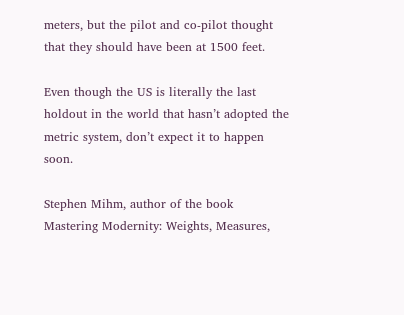meters, but the pilot and co-pilot thought that they should have been at 1500 feet.

Even though the US is literally the last holdout in the world that hasn’t adopted the metric system, don’t expect it to happen soon.

Stephen Mihm, author of the book Mastering Modernity: Weights, Measures,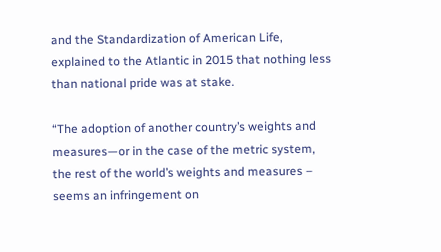and the Standardization of American Life, explained to the Atlantic in 2015 that nothing less than national pride was at stake.

“The adoption of another country’s weights and measures—or in the case of the metric system, the rest of the world’s weights and measures – seems an infringement on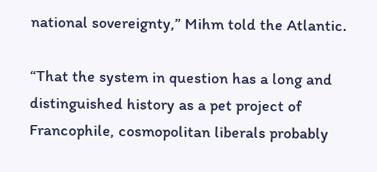national sovereignty,” Mihm told the Atlantic.

“That the system in question has a long and distinguished history as a pet project of Francophile, cosmopolitan liberals probably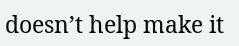doesn’t help make it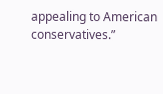appealing to American conservatives.”